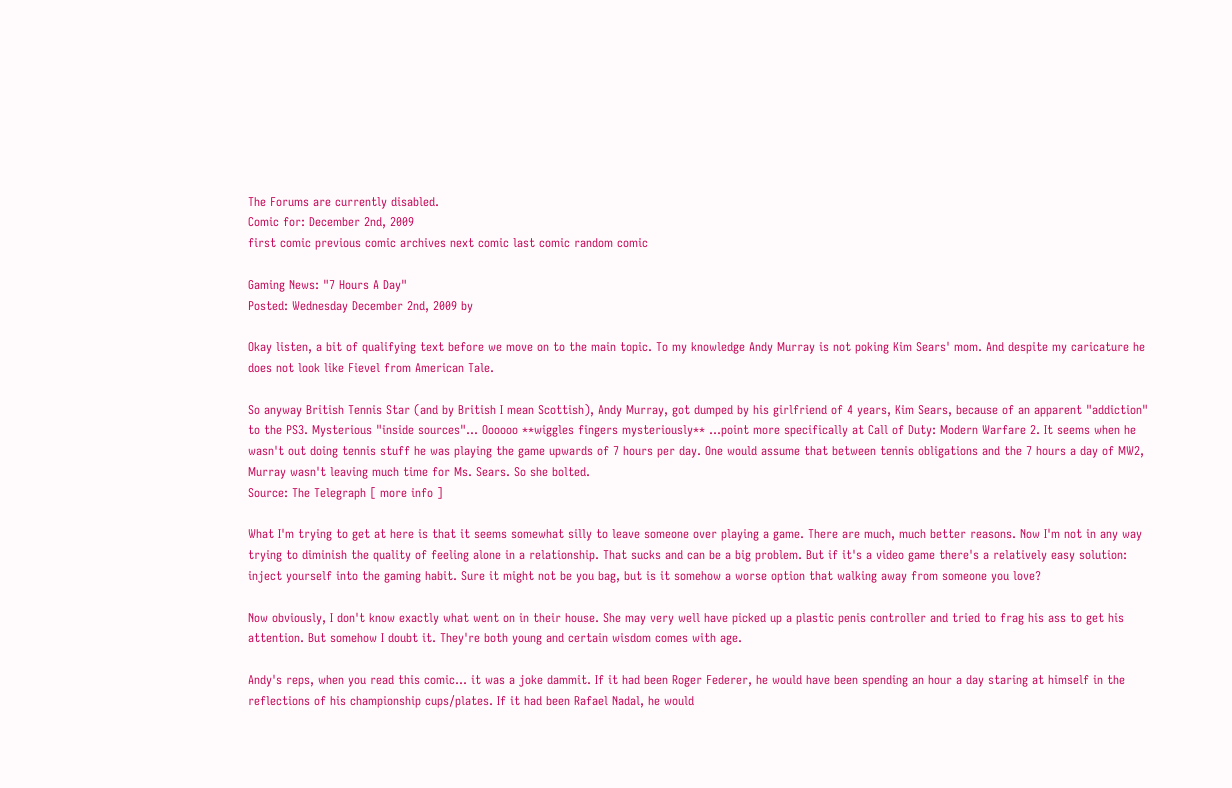The Forums are currently disabled.
Comic for: December 2nd, 2009
first comic previous comic archives next comic last comic random comic

Gaming News: "7 Hours A Day"
Posted: Wednesday December 2nd, 2009 by

Okay listen, a bit of qualifying text before we move on to the main topic. To my knowledge Andy Murray is not poking Kim Sears' mom. And despite my caricature he does not look like Fievel from American Tale.

So anyway British Tennis Star (and by British I mean Scottish), Andy Murray, got dumped by his girlfriend of 4 years, Kim Sears, because of an apparent "addiction" to the PS3. Mysterious "inside sources"... Oooooo **wiggles fingers mysteriously** ...point more specifically at Call of Duty: Modern Warfare 2. It seems when he wasn't out doing tennis stuff he was playing the game upwards of 7 hours per day. One would assume that between tennis obligations and the 7 hours a day of MW2, Murray wasn't leaving much time for Ms. Sears. So she bolted.
Source: The Telegraph [ more info ]

What I'm trying to get at here is that it seems somewhat silly to leave someone over playing a game. There are much, much better reasons. Now I'm not in any way trying to diminish the quality of feeling alone in a relationship. That sucks and can be a big problem. But if it's a video game there's a relatively easy solution: inject yourself into the gaming habit. Sure it might not be you bag, but is it somehow a worse option that walking away from someone you love?

Now obviously, I don't know exactly what went on in their house. She may very well have picked up a plastic penis controller and tried to frag his ass to get his attention. But somehow I doubt it. They're both young and certain wisdom comes with age.

Andy's reps, when you read this comic... it was a joke dammit. If it had been Roger Federer, he would have been spending an hour a day staring at himself in the reflections of his championship cups/plates. If it had been Rafael Nadal, he would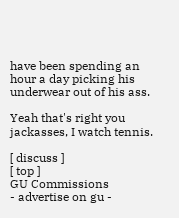have been spending an hour a day picking his underwear out of his ass.

Yeah that's right you jackasses, I watch tennis.

[ discuss ]
[ top ]
GU Commissions
- advertise on gu -